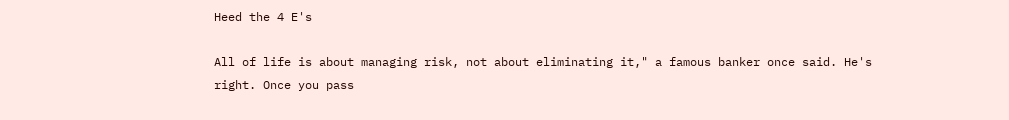Heed the 4 E's

All of life is about managing risk, not about eliminating it," a famous banker once said. He's right. Once you pass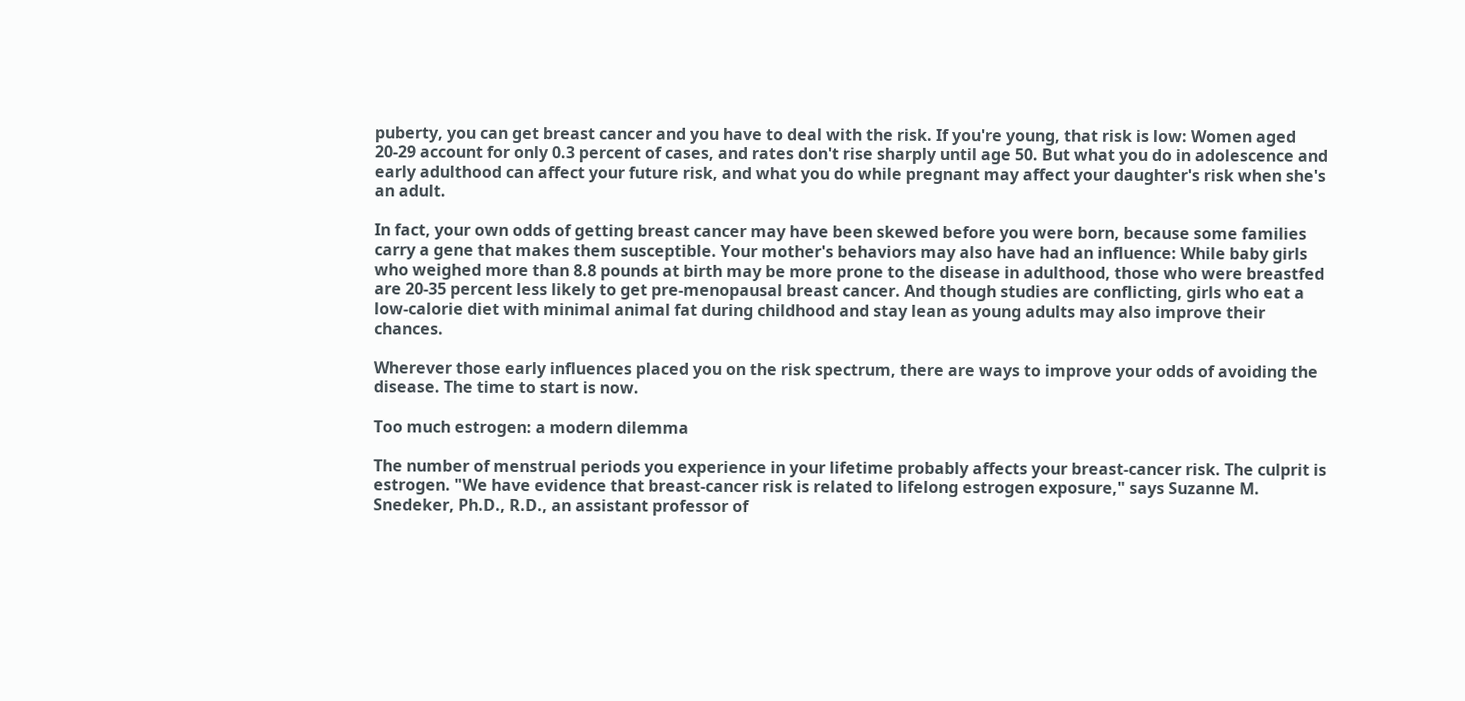puberty, you can get breast cancer and you have to deal with the risk. If you're young, that risk is low: Women aged 20-29 account for only 0.3 percent of cases, and rates don't rise sharply until age 50. But what you do in adolescence and early adulthood can affect your future risk, and what you do while pregnant may affect your daughter's risk when she's an adult.

In fact, your own odds of getting breast cancer may have been skewed before you were born, because some families carry a gene that makes them susceptible. Your mother's behaviors may also have had an influence: While baby girls who weighed more than 8.8 pounds at birth may be more prone to the disease in adulthood, those who were breastfed are 20-35 percent less likely to get pre-menopausal breast cancer. And though studies are conflicting, girls who eat a low-calorie diet with minimal animal fat during childhood and stay lean as young adults may also improve their chances.

Wherever those early influences placed you on the risk spectrum, there are ways to improve your odds of avoiding the disease. The time to start is now.

Too much estrogen: a modern dilemma

The number of menstrual periods you experience in your lifetime probably affects your breast-cancer risk. The culprit is estrogen. "We have evidence that breast-cancer risk is related to lifelong estrogen exposure," says Suzanne M. Snedeker, Ph.D., R.D., an assistant professor of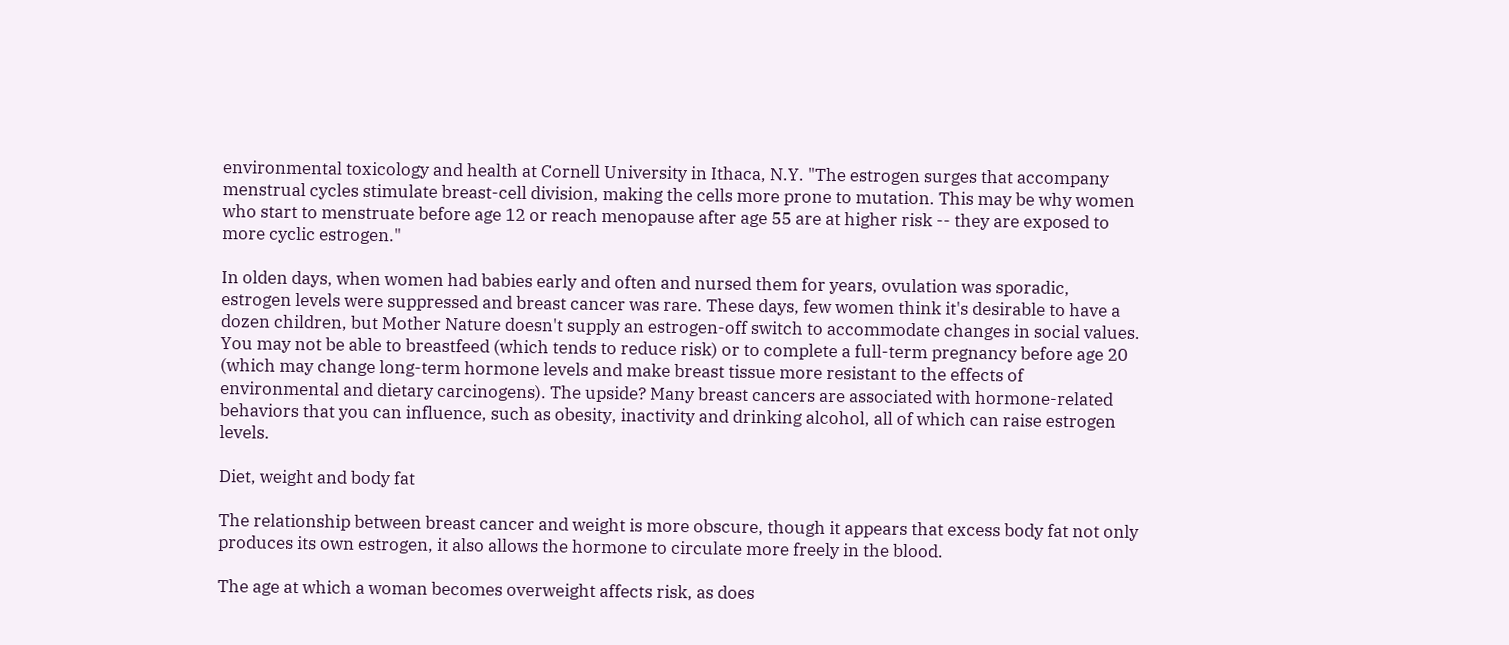environmental toxicology and health at Cornell University in Ithaca, N.Y. "The estrogen surges that accompany menstrual cycles stimulate breast-cell division, making the cells more prone to mutation. This may be why women who start to menstruate before age 12 or reach menopause after age 55 are at higher risk -- they are exposed to more cyclic estrogen."

In olden days, when women had babies early and often and nursed them for years, ovulation was sporadic, estrogen levels were suppressed and breast cancer was rare. These days, few women think it's desirable to have a dozen children, but Mother Nature doesn't supply an estrogen-off switch to accommodate changes in social values. You may not be able to breastfeed (which tends to reduce risk) or to complete a full-term pregnancy before age 20 (which may change long-term hormone levels and make breast tissue more resistant to the effects of environmental and dietary carcinogens). The upside? Many breast cancers are associated with hormone-related behaviors that you can influence, such as obesity, inactivity and drinking alcohol, all of which can raise estrogen levels.

Diet, weight and body fat

The relationship between breast cancer and weight is more obscure, though it appears that excess body fat not only produces its own estrogen, it also allows the hormone to circulate more freely in the blood.

The age at which a woman becomes overweight affects risk, as does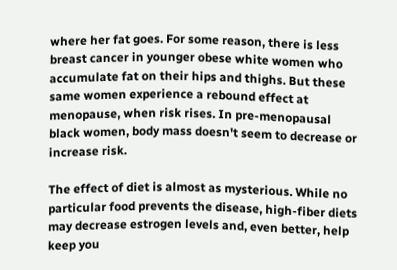where her fat goes. For some reason, there is less breast cancer in younger obese white women who accumulate fat on their hips and thighs. But these same women experience a rebound effect at menopause, when risk rises. In pre-menopausal black women, body mass doesn't seem to decrease or increase risk.

The effect of diet is almost as mysterious. While no particular food prevents the disease, high-fiber diets may decrease estrogen levels and, even better, help keep you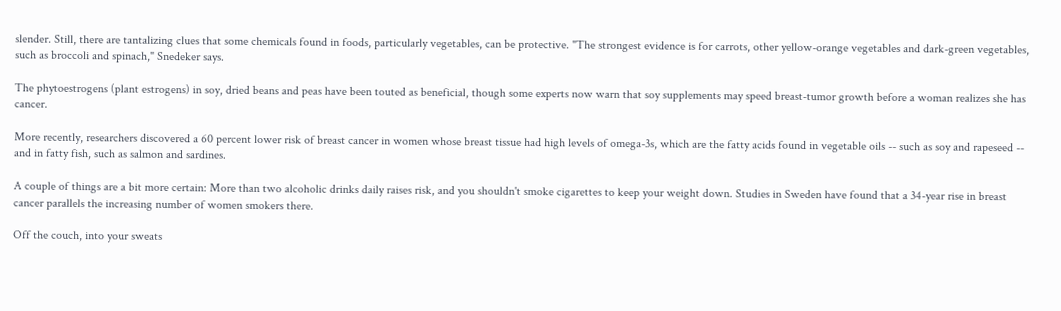slender. Still, there are tantalizing clues that some chemicals found in foods, particularly vegetables, can be protective. "The strongest evidence is for carrots, other yellow-orange vegetables and dark-green vegetables, such as broccoli and spinach," Snedeker says.

The phytoestrogens (plant estrogens) in soy, dried beans and peas have been touted as beneficial, though some experts now warn that soy supplements may speed breast-tumor growth before a woman realizes she has cancer.

More recently, researchers discovered a 60 percent lower risk of breast cancer in women whose breast tissue had high levels of omega-3s, which are the fatty acids found in vegetable oils -- such as soy and rapeseed -- and in fatty fish, such as salmon and sardines.

A couple of things are a bit more certain: More than two alcoholic drinks daily raises risk, and you shouldn't smoke cigarettes to keep your weight down. Studies in Sweden have found that a 34-year rise in breast cancer parallels the increasing number of women smokers there.

Off the couch, into your sweats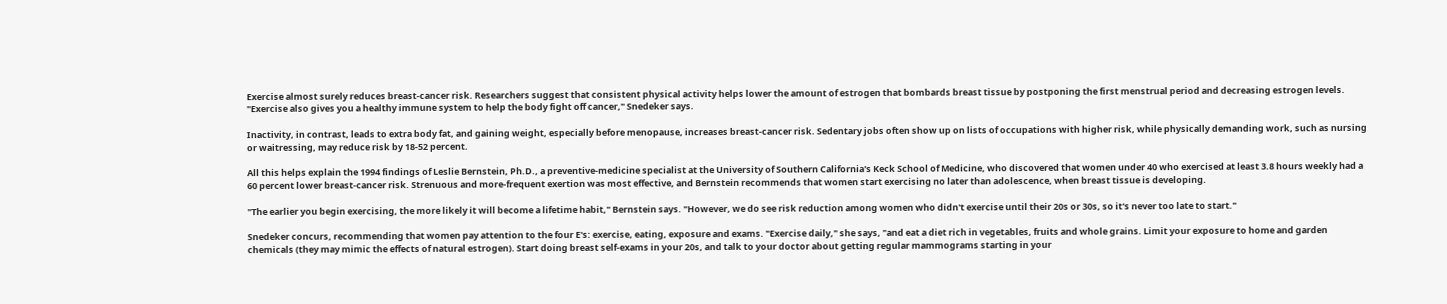Exercise almost surely reduces breast-cancer risk. Researchers suggest that consistent physical activity helps lower the amount of estrogen that bombards breast tissue by postponing the first menstrual period and decreasing estrogen levels. "Exercise also gives you a healthy immune system to help the body fight off cancer," Snedeker says.

Inactivity, in contrast, leads to extra body fat, and gaining weight, especially before menopause, increases breast-cancer risk. Sedentary jobs often show up on lists of occupations with higher risk, while physically demanding work, such as nursing or waitressing, may reduce risk by 18-52 percent.

All this helps explain the 1994 findings of Leslie Bernstein, Ph.D., a preventive-medicine specialist at the University of Southern California's Keck School of Medicine, who discovered that women under 40 who exercised at least 3.8 hours weekly had a 60 percent lower breast-cancer risk. Strenuous and more-frequent exertion was most effective, and Bernstein recommends that women start exercising no later than adolescence, when breast tissue is developing.

"The earlier you begin exercising, the more likely it will become a lifetime habit," Bernstein says. "However, we do see risk reduction among women who didn't exercise until their 20s or 30s, so it's never too late to start."

Snedeker concurs, recommending that women pay attention to the four E's: exercise, eating, exposure and exams. "Exercise daily," she says, "and eat a diet rich in vegetables, fruits and whole grains. Limit your exposure to home and garden chemicals (they may mimic the effects of natural estrogen). Start doing breast self-exams in your 20s, and talk to your doctor about getting regular mammograms starting in your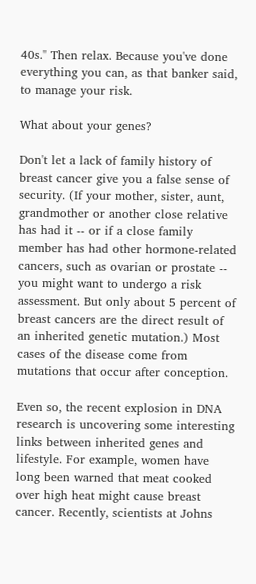40s." Then relax. Because you've done everything you can, as that banker said, to manage your risk.

What about your genes?

Don't let a lack of family history of breast cancer give you a false sense of security. (If your mother, sister, aunt, grandmother or another close relative has had it -- or if a close family member has had other hormone-related cancers, such as ovarian or prostate -- you might want to undergo a risk assessment. But only about 5 percent of breast cancers are the direct result of an inherited genetic mutation.) Most cases of the disease come from mutations that occur after conception.

Even so, the recent explosion in DNA research is uncovering some interesting links between inherited genes and lifestyle. For example, women have long been warned that meat cooked over high heat might cause breast cancer. Recently, scientists at Johns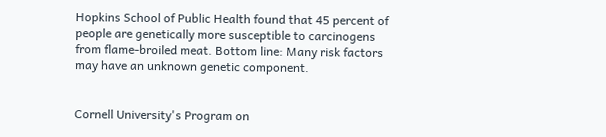Hopkins School of Public Health found that 45 percent of people are genetically more susceptible to carcinogens from flame-broiled meat. Bottom line: Many risk factors may have an unknown genetic component.


Cornell University's Program on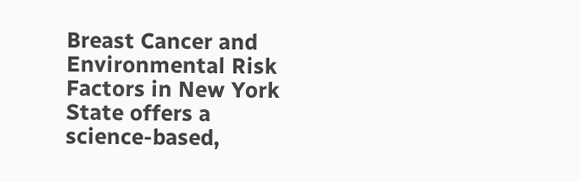Breast Cancer and Environmental Risk Factors in New York State offers a science-based,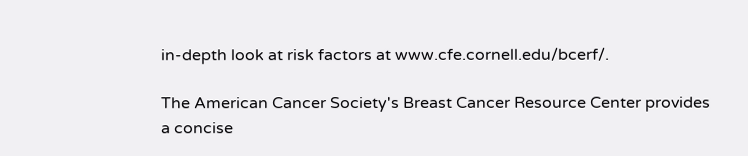in-depth look at risk factors at www.cfe.cornell.edu/bcerf/.

The American Cancer Society's Breast Cancer Resource Center provides a concise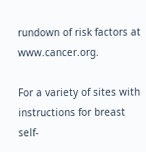rundown of risk factors at www.cancer.org.

For a variety of sites with instructions for breast self-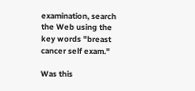examination, search the Web using the key words "breast cancer self exam."

Was this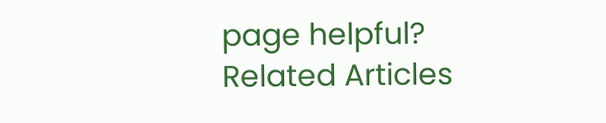page helpful?
Related Articles